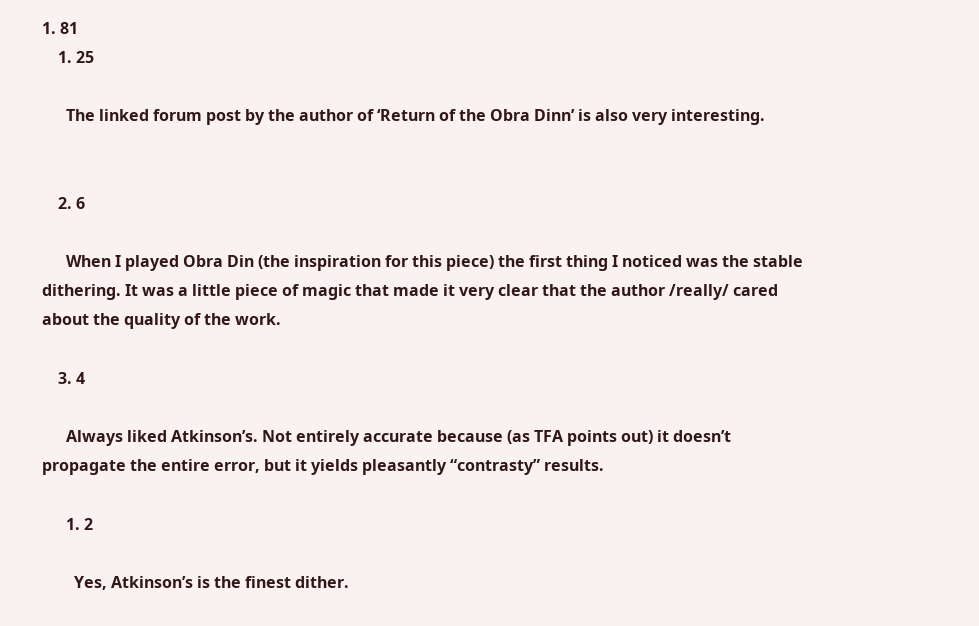1. 81
    1. 25

      The linked forum post by the author of ‘Return of the Obra Dinn’ is also very interesting.


    2. 6

      When I played Obra Din (the inspiration for this piece) the first thing I noticed was the stable dithering. It was a little piece of magic that made it very clear that the author /really/ cared about the quality of the work.

    3. 4

      Always liked Atkinson’s. Not entirely accurate because (as TFA points out) it doesn’t propagate the entire error, but it yields pleasantly “contrasty” results.

      1. 2

        Yes, Atkinson’s is the finest dither.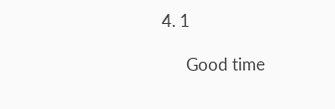4. 1

      Good time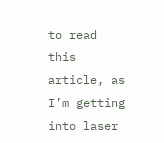to read this article, as I’m getting into laser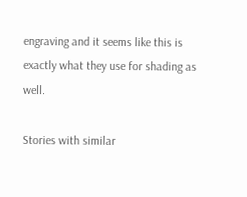engraving and it seems like this is exactly what they use for shading as well.

Stories with similar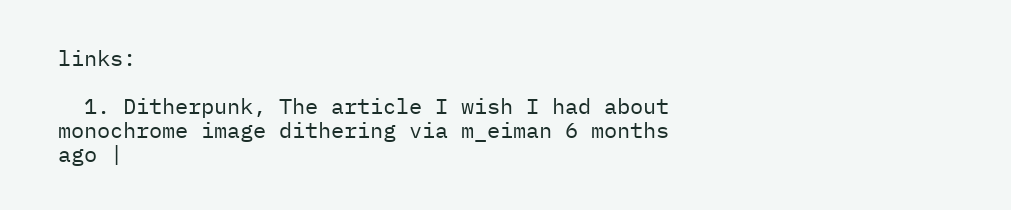links:

  1. Ditherpunk, The article I wish I had about monochrome image dithering via m_eiman 6 months ago |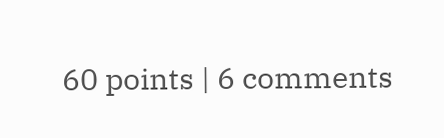60 points | 6 comments